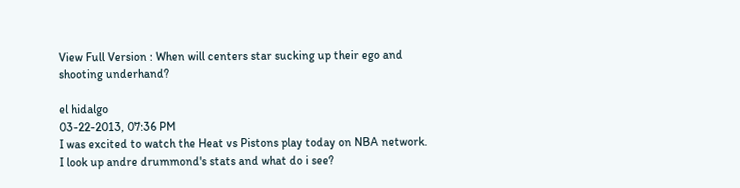View Full Version : When will centers star sucking up their ego and shooting underhand?

el hidalgo
03-22-2013, 07:36 PM
I was excited to watch the Heat vs Pistons play today on NBA network. I look up andre drummond's stats and what do i see?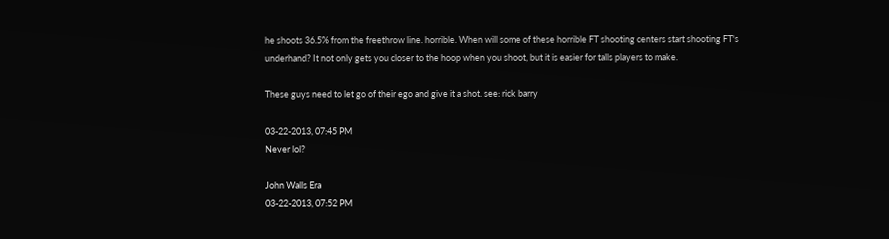he shoots 36.5% from the freethrow line. horrible. When will some of these horrible FT shooting centers start shooting FT's underhand? It not only gets you closer to the hoop when you shoot, but it is easier for talls players to make.

These guys need to let go of their ego and give it a shot. see: rick barry

03-22-2013, 07:45 PM
Never lol?

John Walls Era
03-22-2013, 07:52 PM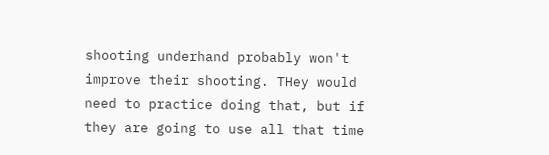shooting underhand probably won't improve their shooting. THey would need to practice doing that, but if they are going to use all that time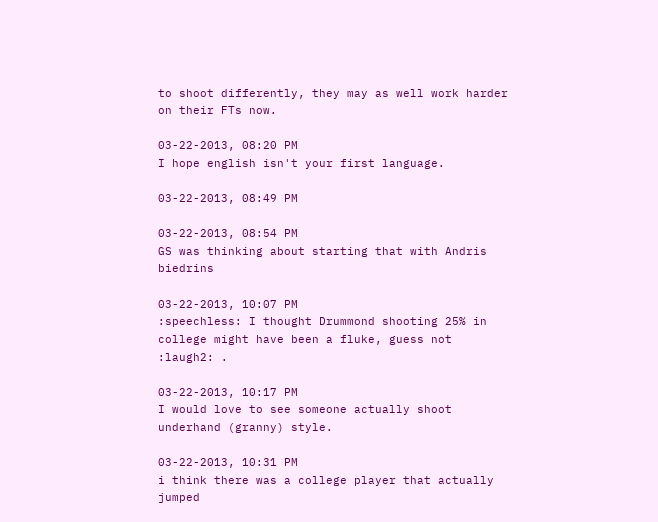to shoot differently, they may as well work harder on their FTs now.

03-22-2013, 08:20 PM
I hope english isn't your first language.

03-22-2013, 08:49 PM

03-22-2013, 08:54 PM
GS was thinking about starting that with Andris biedrins

03-22-2013, 10:07 PM
:speechless: I thought Drummond shooting 25% in college might have been a fluke, guess not :laugh2: .

03-22-2013, 10:17 PM
I would love to see someone actually shoot underhand (granny) style.

03-22-2013, 10:31 PM
i think there was a college player that actually jumped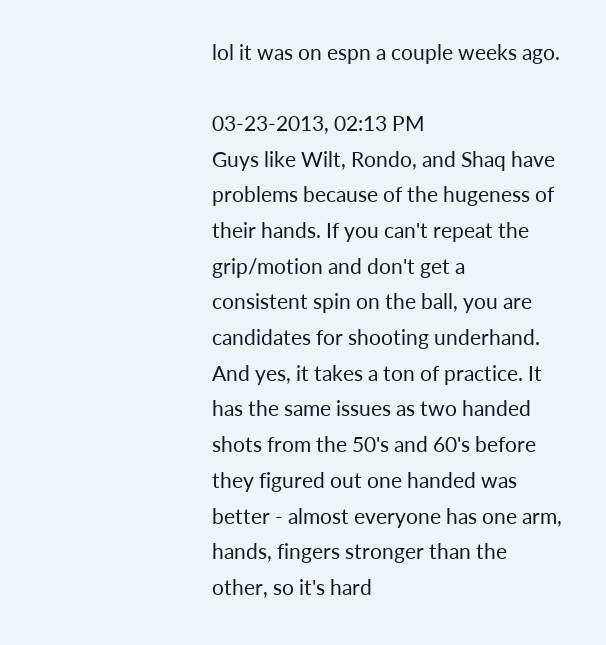lol it was on espn a couple weeks ago.

03-23-2013, 02:13 PM
Guys like Wilt, Rondo, and Shaq have problems because of the hugeness of their hands. If you can't repeat the grip/motion and don't get a consistent spin on the ball, you are candidates for shooting underhand. And yes, it takes a ton of practice. It has the same issues as two handed shots from the 50's and 60's before they figured out one handed was better - almost everyone has one arm, hands, fingers stronger than the other, so it's hard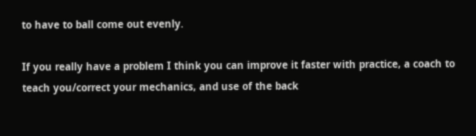to have to ball come out evenly.

If you really have a problem I think you can improve it faster with practice, a coach to teach you/correct your mechanics, and use of the back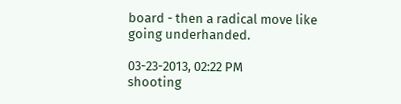board - then a radical move like going underhanded.

03-23-2013, 02:22 PM
shooting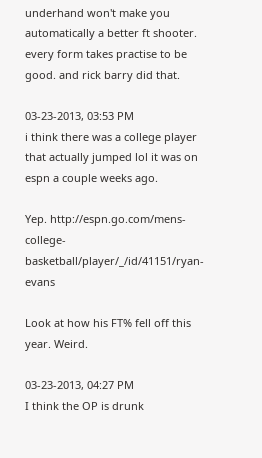underhand won't make you automatically a better ft shooter. every form takes practise to be good. and rick barry did that.

03-23-2013, 03:53 PM
i think there was a college player that actually jumped lol it was on espn a couple weeks ago.

Yep. http://espn.go.com/mens-college-basketball/player/_/id/41151/ryan-evans

Look at how his FT% fell off this year. Weird.

03-23-2013, 04:27 PM
I think the OP is drunk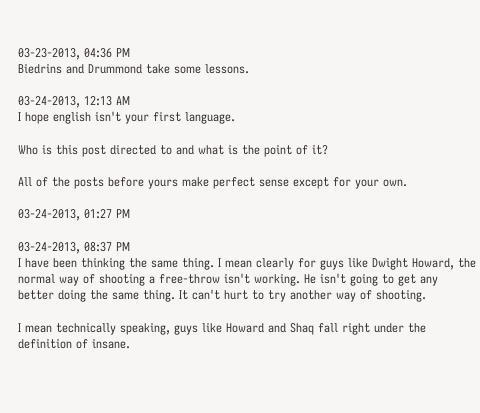03-23-2013, 04:36 PM
Biedrins and Drummond take some lessons.

03-24-2013, 12:13 AM
I hope english isn't your first language.

Who is this post directed to and what is the point of it?

All of the posts before yours make perfect sense except for your own.

03-24-2013, 01:27 PM

03-24-2013, 08:37 PM
I have been thinking the same thing. I mean clearly for guys like Dwight Howard, the normal way of shooting a free-throw isn't working. He isn't going to get any better doing the same thing. It can't hurt to try another way of shooting.

I mean technically speaking, guys like Howard and Shaq fall right under the definition of insane.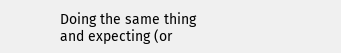Doing the same thing and expecting (or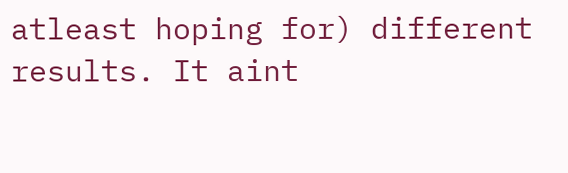atleast hoping for) different results. It aint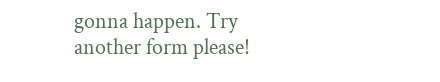gonna happen. Try another form please!